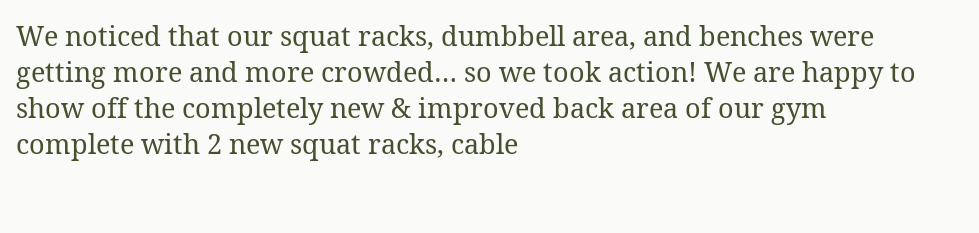We noticed that our squat racks, dumbbell area, and benches were getting more and more crowded… so we took action! We are happy to show off the completely new & improved back area of our gym complete with 2 new squat racks, cable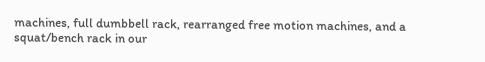machines, full dumbbell rack, rearranged free motion machines, and a squat/bench rack in our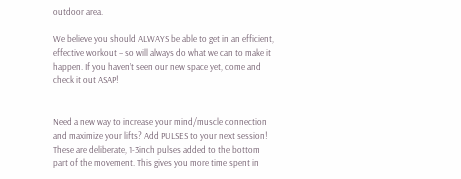outdoor area.

We believe you should ALWAYS be able to get in an efficient, effective workout – so will always do what we can to make it happen. If you haven’t seen our new space yet, come and check it out ASAP!


Need a new way to increase your mind/muscle connection and maximize your lifts? Add PULSES to your next session! These are deliberate, 1-3inch pulses added to the bottom part of the movement. This gives you more time spent in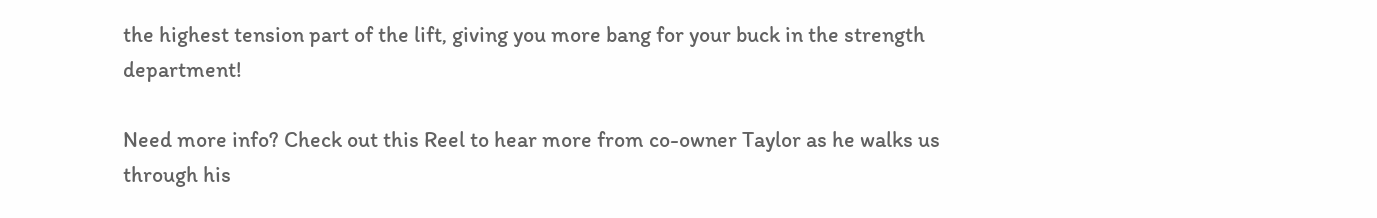the highest tension part of the lift, giving you more bang for your buck in the strength department!

Need more info? Check out this Reel to hear more from co-owner Taylor as he walks us through his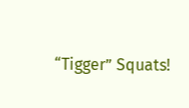“Tigger” Squats!